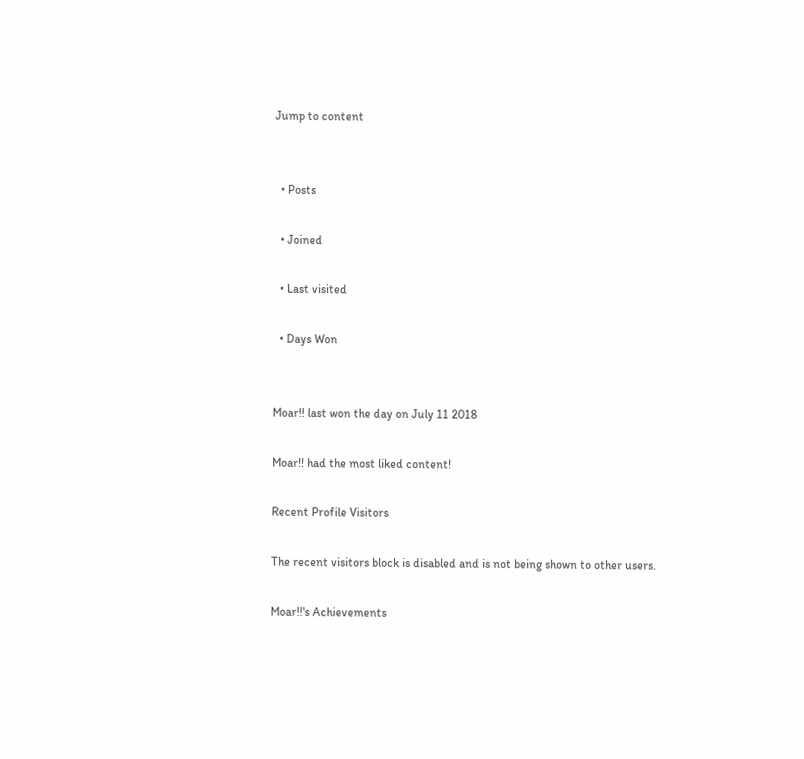Jump to content


  • Posts

  • Joined

  • Last visited

  • Days Won


Moar!! last won the day on July 11 2018

Moar!! had the most liked content!

Recent Profile Visitors

The recent visitors block is disabled and is not being shown to other users.

Moar!!'s Achievements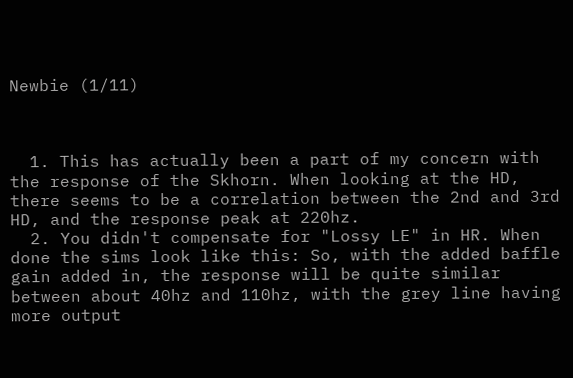Newbie (1/11)



  1. This has actually been a part of my concern with the response of the Skhorn. When looking at the HD, there seems to be a correlation between the 2nd and 3rd HD, and the response peak at 220hz.
  2. You didn't compensate for "Lossy LE" in HR. When done the sims look like this: So, with the added baffle gain added in, the response will be quite similar between about 40hz and 110hz, with the grey line having more output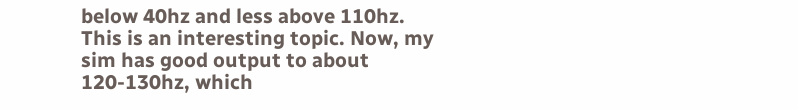below 40hz and less above 110hz. This is an interesting topic. Now, my sim has good output to about 120-130hz, which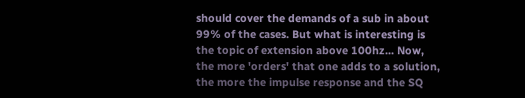should cover the demands of a sub in about 99% of the cases. But what is interesting is the topic of extension above 100hz... Now, the more 'orders' that one adds to a solution, the more the impulse response and the SQ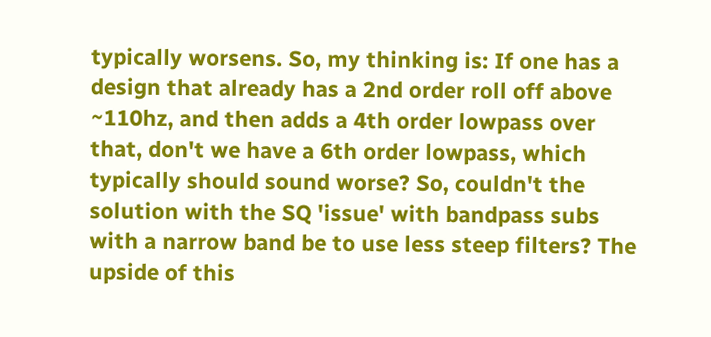typically worsens. So, my thinking is: If one has a design that already has a 2nd order roll off above ~110hz, and then adds a 4th order lowpass over that, don't we have a 6th order lowpass, which typically should sound worse? So, couldn't the solution with the SQ 'issue' with bandpass subs with a narrow band be to use less steep filters? The upside of this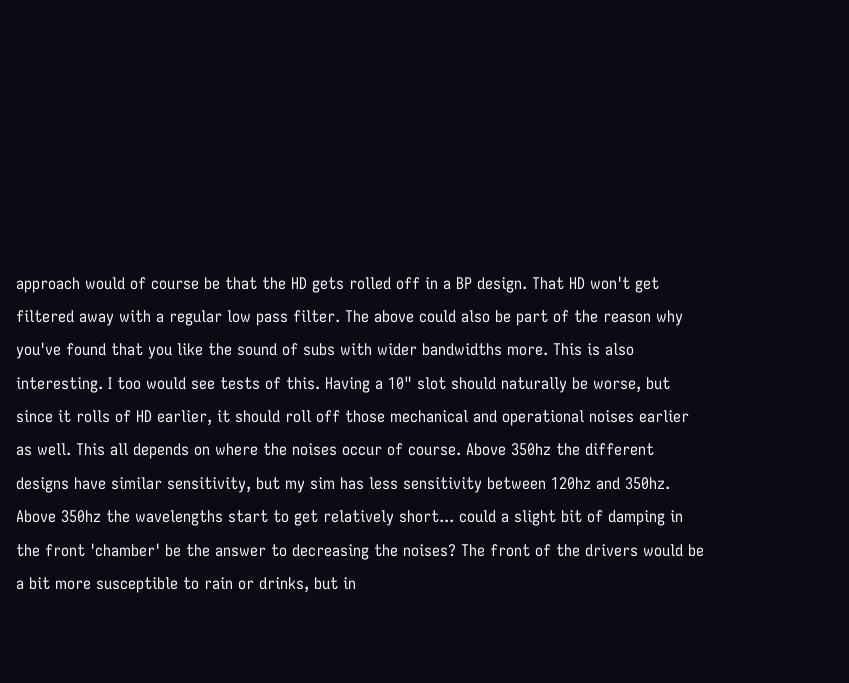approach would of course be that the HD gets rolled off in a BP design. That HD won't get filtered away with a regular low pass filter. The above could also be part of the reason why you've found that you like the sound of subs with wider bandwidths more. This is also interesting. I too would see tests of this. Having a 10" slot should naturally be worse, but since it rolls of HD earlier, it should roll off those mechanical and operational noises earlier as well. This all depends on where the noises occur of course. Above 350hz the different designs have similar sensitivity, but my sim has less sensitivity between 120hz and 350hz. Above 350hz the wavelengths start to get relatively short... could a slight bit of damping in the front 'chamber' be the answer to decreasing the noises? The front of the drivers would be a bit more susceptible to rain or drinks, but in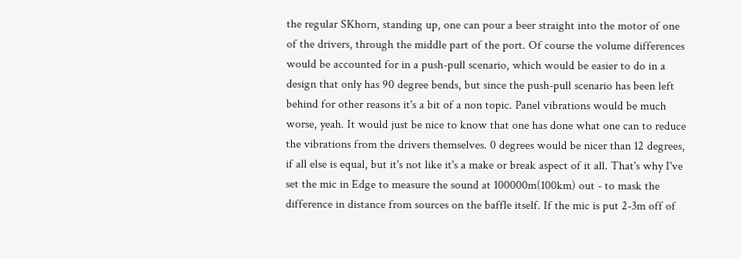the regular SKhorn, standing up, one can pour a beer straight into the motor of one of the drivers, through the middle part of the port. Of course the volume differences would be accounted for in a push-pull scenario, which would be easier to do in a design that only has 90 degree bends, but since the push-pull scenario has been left behind for other reasons it's a bit of a non topic. Panel vibrations would be much worse, yeah. It would just be nice to know that one has done what one can to reduce the vibrations from the drivers themselves. 0 degrees would be nicer than 12 degrees, if all else is equal, but it's not like it's a make or break aspect of it all. That's why I've set the mic in Edge to measure the sound at 100000m(100km) out - to mask the difference in distance from sources on the baffle itself. If the mic is put 2-3m off of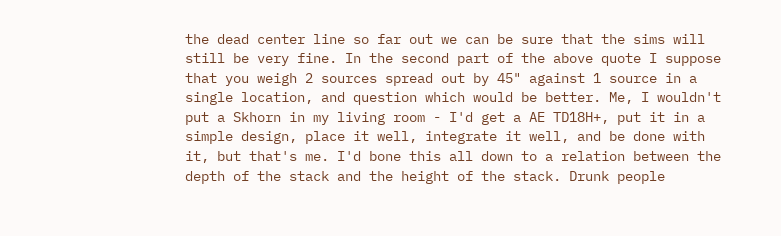the dead center line so far out we can be sure that the sims will still be very fine. In the second part of the above quote I suppose that you weigh 2 sources spread out by 45" against 1 source in a single location, and question which would be better. Me, I wouldn't put a Skhorn in my living room - I'd get a AE TD18H+, put it in a simple design, place it well, integrate it well, and be done with it, but that's me. I'd bone this all down to a relation between the depth of the stack and the height of the stack. Drunk people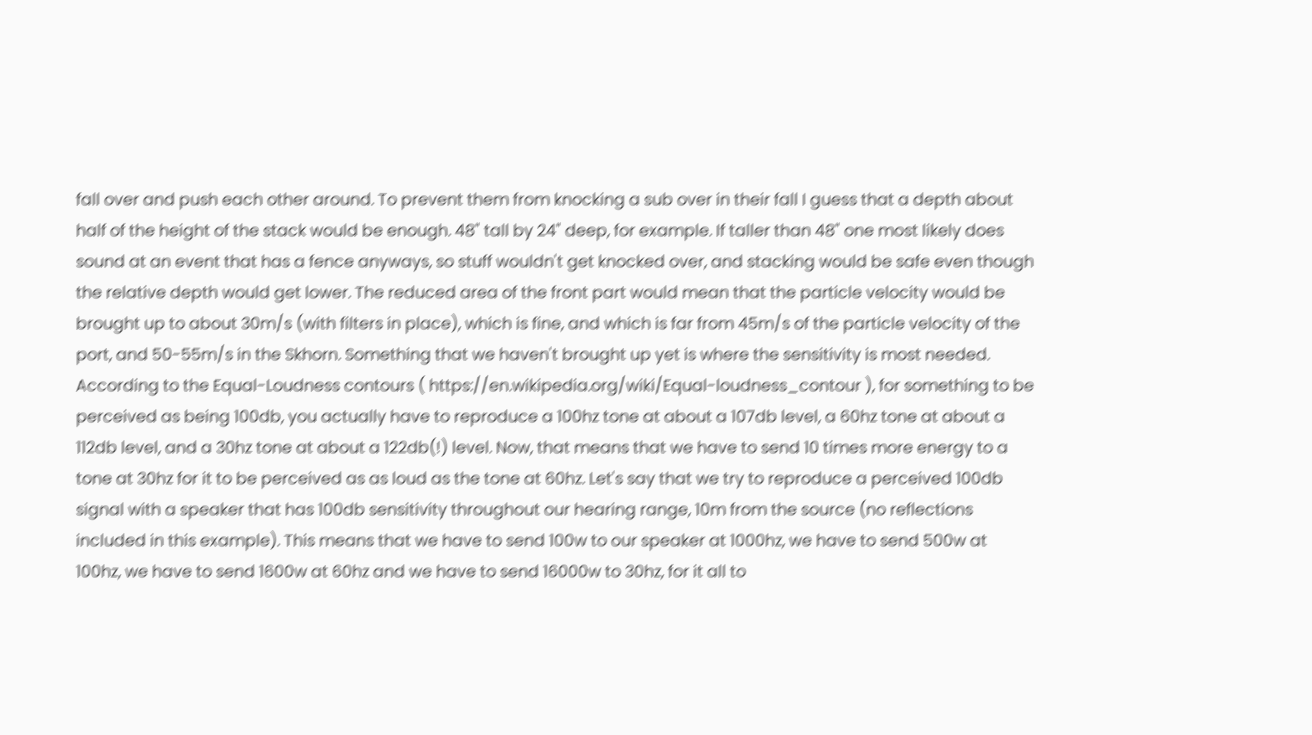fall over and push each other around. To prevent them from knocking a sub over in their fall I guess that a depth about half of the height of the stack would be enough. 48" tall by 24" deep, for example. If taller than 48" one most likely does sound at an event that has a fence anyways, so stuff wouldn't get knocked over, and stacking would be safe even though the relative depth would get lower. The reduced area of the front part would mean that the particle velocity would be brought up to about 30m/s (with filters in place), which is fine, and which is far from 45m/s of the particle velocity of the port, and 50-55m/s in the Skhorn. Something that we haven't brought up yet is where the sensitivity is most needed. According to the Equal-Loudness contours ( https://en.wikipedia.org/wiki/Equal-loudness_contour ), for something to be perceived as being 100db, you actually have to reproduce a 100hz tone at about a 107db level, a 60hz tone at about a 112db level, and a 30hz tone at about a 122db(!) level. Now, that means that we have to send 10 times more energy to a tone at 30hz for it to be perceived as as loud as the tone at 60hz. Let's say that we try to reproduce a perceived 100db signal with a speaker that has 100db sensitivity throughout our hearing range, 10m from the source (no reflections included in this example). This means that we have to send 100w to our speaker at 1000hz, we have to send 500w at 100hz, we have to send 1600w at 60hz and we have to send 16000w to 30hz, for it all to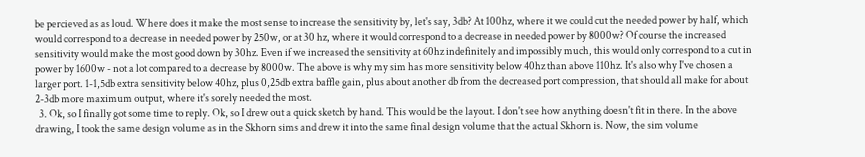be percieved as as loud. Where does it make the most sense to increase the sensitivity by, let's say, 3db? At 100hz, where it we could cut the needed power by half, which would correspond to a decrease in needed power by 250w, or at 30 hz, where it would correspond to a decrease in needed power by 8000w? Of course the increased sensitivity would make the most good down by 30hz. Even if we increased the sensitivity at 60hz indefinitely and impossibly much, this would only correspond to a cut in power by 1600w - not a lot compared to a decrease by 8000w. The above is why my sim has more sensitivity below 40hz than above 110hz. It's also why I've chosen a larger port. 1-1,5db extra sensitivity below 40hz, plus 0,25db extra baffle gain, plus about another db from the decreased port compression, that should all make for about 2-3db more maximum output, where it's sorely needed the most.
  3. Ok, so I finally got some time to reply. Ok, so I drew out a quick sketch by hand. This would be the layout. I don't see how anything doesn't fit in there. In the above drawing, I took the same design volume as in the Skhorn sims and drew it into the same final design volume that the actual Skhorn is. Now, the sim volume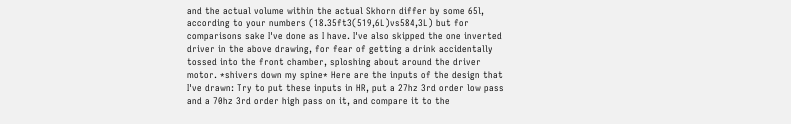and the actual volume within the actual Skhorn differ by some 65l, according to your numbers (18.35ft3(519,6L)vs584,3L) but for comparisons sake I've done as I have. I've also skipped the one inverted driver in the above drawing, for fear of getting a drink accidentally tossed into the front chamber, sploshing about around the driver motor. *shivers down my spine* Here are the inputs of the design that I've drawn: Try to put these inputs in HR, put a 27hz 3rd order low pass and a 70hz 3rd order high pass on it, and compare it to the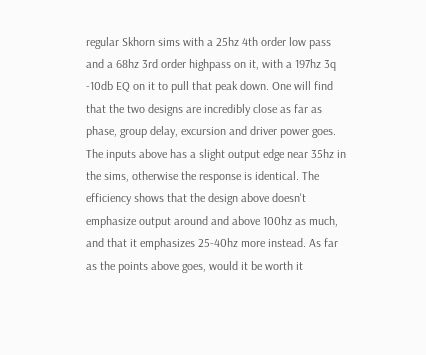regular Skhorn sims with a 25hz 4th order low pass and a 68hz 3rd order highpass on it, with a 197hz 3q -10db EQ on it to pull that peak down. One will find that the two designs are incredibly close as far as phase, group delay, excursion and driver power goes. The inputs above has a slight output edge near 35hz in the sims, otherwise the response is identical. The efficiency shows that the design above doesn't emphasize output around and above 100hz as much, and that it emphasizes 25-40hz more instead. As far as the points above goes, would it be worth it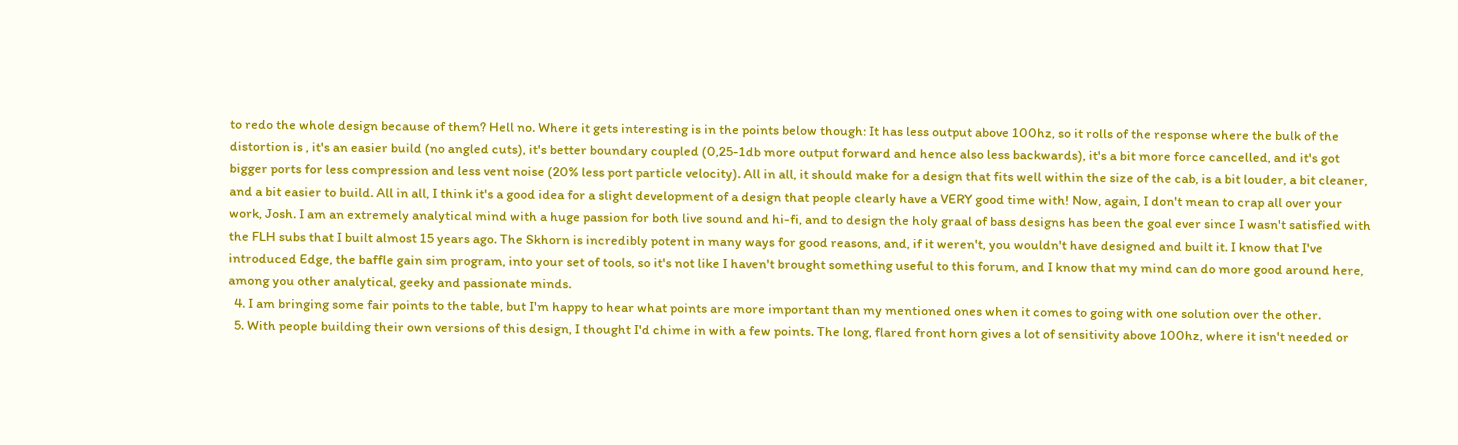to redo the whole design because of them? Hell no. Where it gets interesting is in the points below though: It has less output above 100hz, so it rolls of the response where the bulk of the distortion is , it's an easier build (no angled cuts), it's better boundary coupled (0,25-1db more output forward and hence also less backwards), it's a bit more force cancelled, and it's got bigger ports for less compression and less vent noise (20% less port particle velocity). All in all, it should make for a design that fits well within the size of the cab, is a bit louder, a bit cleaner, and a bit easier to build. All in all, I think it's a good idea for a slight development of a design that people clearly have a VERY good time with! Now, again, I don't mean to crap all over your work, Josh. I am an extremely analytical mind with a huge passion for both live sound and hi-fi, and to design the holy graal of bass designs has been the goal ever since I wasn't satisfied with the FLH subs that I built almost 15 years ago. The Skhorn is incredibly potent in many ways for good reasons, and, if it weren't, you wouldn't have designed and built it. I know that I've introduced Edge, the baffle gain sim program, into your set of tools, so it's not like I haven't brought something useful to this forum, and I know that my mind can do more good around here, among you other analytical, geeky and passionate minds.
  4. I am bringing some fair points to the table, but I'm happy to hear what points are more important than my mentioned ones when it comes to going with one solution over the other.
  5. With people building their own versions of this design, I thought I'd chime in with a few points. The long, flared front horn gives a lot of sensitivity above 100hz, where it isn't needed or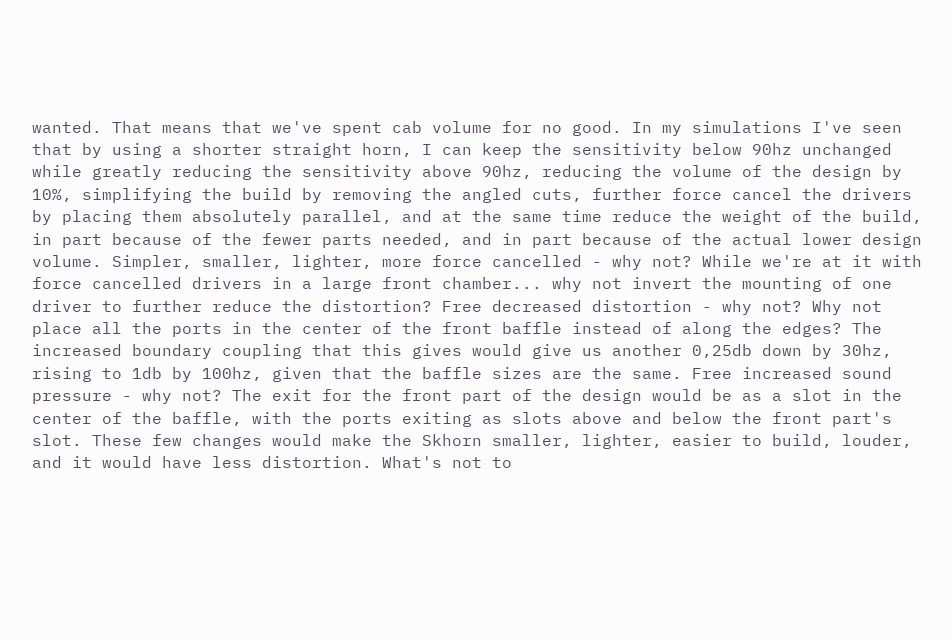wanted. That means that we've spent cab volume for no good. In my simulations I've seen that by using a shorter straight horn, I can keep the sensitivity below 90hz unchanged while greatly reducing the sensitivity above 90hz, reducing the volume of the design by 10%, simplifying the build by removing the angled cuts, further force cancel the drivers by placing them absolutely parallel, and at the same time reduce the weight of the build, in part because of the fewer parts needed, and in part because of the actual lower design volume. Simpler, smaller, lighter, more force cancelled - why not? While we're at it with force cancelled drivers in a large front chamber... why not invert the mounting of one driver to further reduce the distortion? Free decreased distortion - why not? Why not place all the ports in the center of the front baffle instead of along the edges? The increased boundary coupling that this gives would give us another 0,25db down by 30hz, rising to 1db by 100hz, given that the baffle sizes are the same. Free increased sound pressure - why not? The exit for the front part of the design would be as a slot in the center of the baffle, with the ports exiting as slots above and below the front part's slot. These few changes would make the Skhorn smaller, lighter, easier to build, louder, and it would have less distortion. What's not to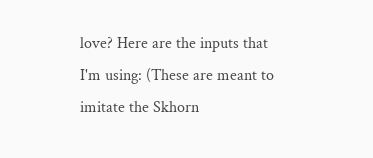love? Here are the inputs that I'm using: (These are meant to imitate the Skhorn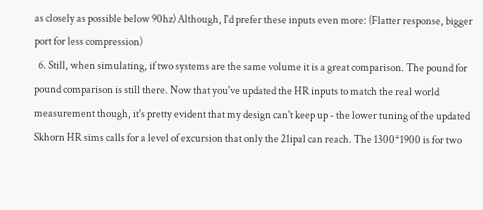as closely as possible below 90hz) Although, I'd prefer these inputs even more: (Flatter response, bigger port for less compression)
  6. Still, when simulating, if two systems are the same volume it is a great comparison. The pound for pound comparison is still there. Now that you've updated the HR inputs to match the real world measurement though, it's pretty evident that my design can't keep up - the lower tuning of the updated Skhorn HR sims calls for a level of excursion that only the 21ipal can reach. The 1300*1900 is for two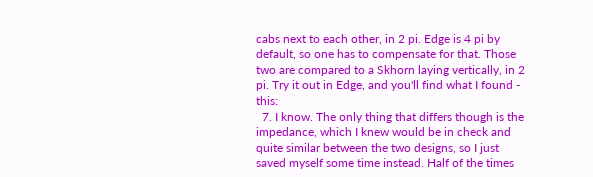cabs next to each other, in 2 pi. Edge is 4 pi by default, so one has to compensate for that. Those two are compared to a Skhorn laying vertically, in 2 pi. Try it out in Edge, and you'll find what I found - this:
  7. I know. The only thing that differs though is the impedance, which I knew would be in check and quite similar between the two designs, so I just saved myself some time instead. Half of the times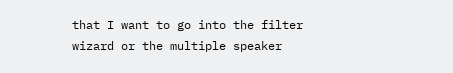that I want to go into the filter wizard or the multiple speaker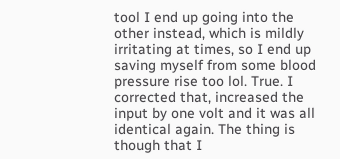tool I end up going into the other instead, which is mildly irritating at times, so I end up saving myself from some blood pressure rise too lol. True. I corrected that, increased the input by one volt and it was all identical again. The thing is though that I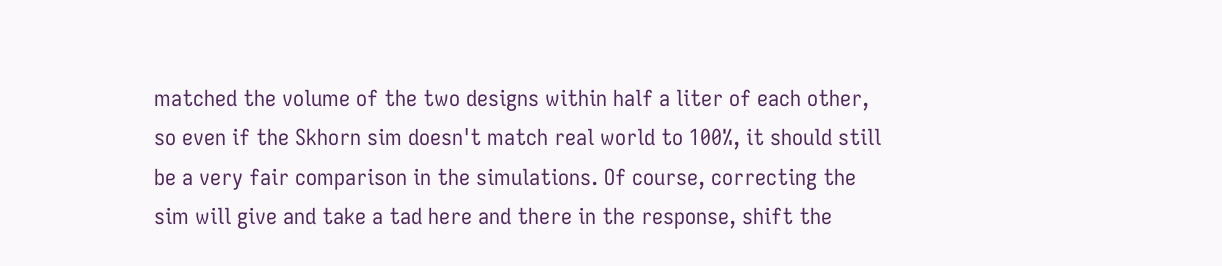matched the volume of the two designs within half a liter of each other, so even if the Skhorn sim doesn't match real world to 100%, it should still be a very fair comparison in the simulations. Of course, correcting the sim will give and take a tad here and there in the response, shift the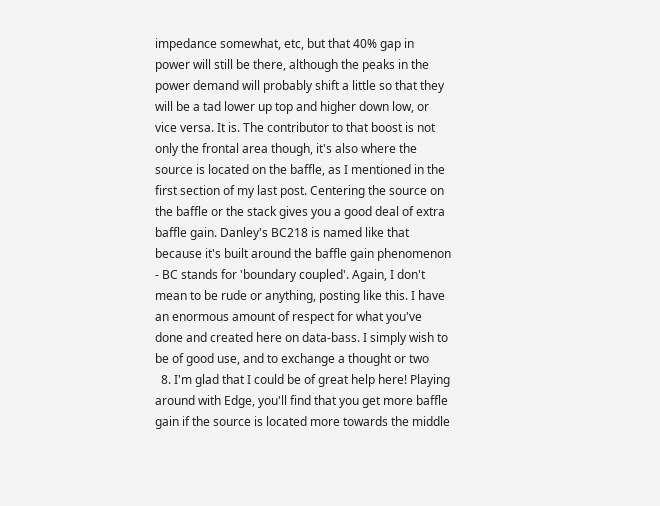impedance somewhat, etc, but that 40% gap in power will still be there, although the peaks in the power demand will probably shift a little so that they will be a tad lower up top and higher down low, or vice versa. It is. The contributor to that boost is not only the frontal area though, it's also where the source is located on the baffle, as I mentioned in the first section of my last post. Centering the source on the baffle or the stack gives you a good deal of extra baffle gain. Danley's BC218 is named like that because it's built around the baffle gain phenomenon - BC stands for 'boundary coupled'. Again, I don't mean to be rude or anything, posting like this. I have an enormous amount of respect for what you've done and created here on data-bass. I simply wish to be of good use, and to exchange a thought or two
  8. I'm glad that I could be of great help here! Playing around with Edge, you'll find that you get more baffle gain if the source is located more towards the middle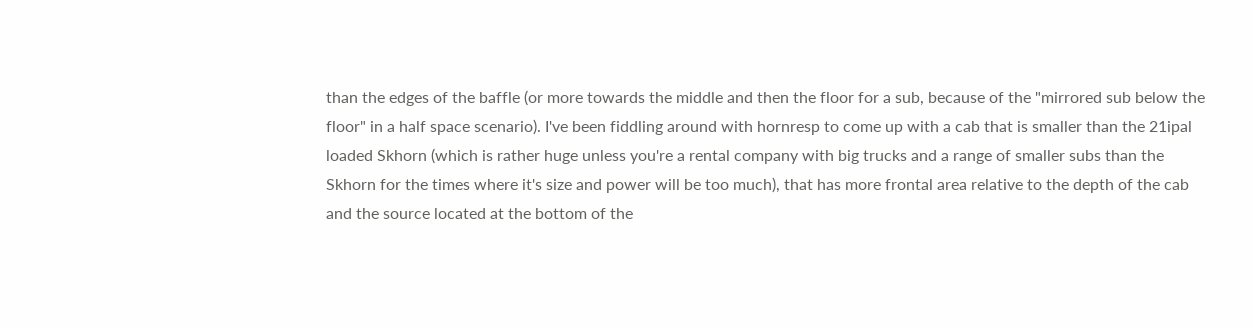than the edges of the baffle (or more towards the middle and then the floor for a sub, because of the "mirrored sub below the floor" in a half space scenario). I've been fiddling around with hornresp to come up with a cab that is smaller than the 21ipal loaded Skhorn (which is rather huge unless you're a rental company with big trucks and a range of smaller subs than the Skhorn for the times where it's size and power will be too much), that has more frontal area relative to the depth of the cab and the source located at the bottom of the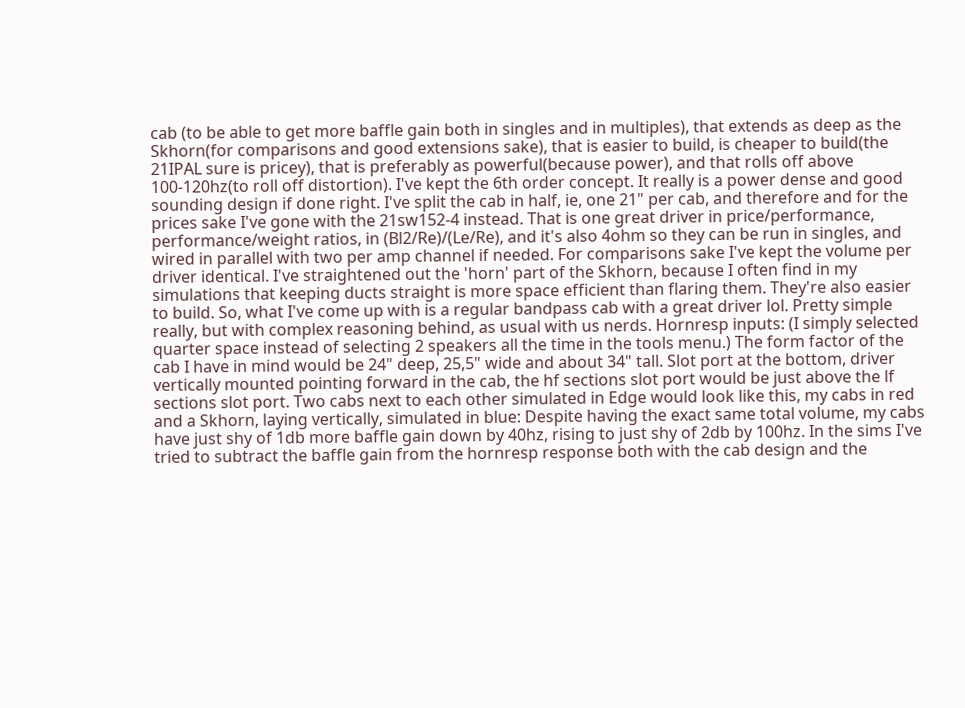cab (to be able to get more baffle gain both in singles and in multiples), that extends as deep as the Skhorn(for comparisons and good extensions sake), that is easier to build, is cheaper to build(the 21IPAL sure is pricey), that is preferably as powerful(because power), and that rolls off above 100-120hz(to roll off distortion). I've kept the 6th order concept. It really is a power dense and good sounding design if done right. I've split the cab in half, ie, one 21" per cab, and therefore and for the prices sake I've gone with the 21sw152-4 instead. That is one great driver in price/performance, performance/weight ratios, in (Bl2/Re)/(Le/Re), and it's also 4ohm so they can be run in singles, and wired in parallel with two per amp channel if needed. For comparisons sake I've kept the volume per driver identical. I've straightened out the 'horn' part of the Skhorn, because I often find in my simulations that keeping ducts straight is more space efficient than flaring them. They're also easier to build. So, what I've come up with is a regular bandpass cab with a great driver lol. Pretty simple really, but with complex reasoning behind, as usual with us nerds. Hornresp inputs: (I simply selected quarter space instead of selecting 2 speakers all the time in the tools menu.) The form factor of the cab I have in mind would be 24" deep, 25,5" wide and about 34" tall. Slot port at the bottom, driver vertically mounted pointing forward in the cab, the hf sections slot port would be just above the lf sections slot port. Two cabs next to each other simulated in Edge would look like this, my cabs in red and a Skhorn, laying vertically, simulated in blue: Despite having the exact same total volume, my cabs have just shy of 1db more baffle gain down by 40hz, rising to just shy of 2db by 100hz. In the sims I've tried to subtract the baffle gain from the hornresp response both with the cab design and the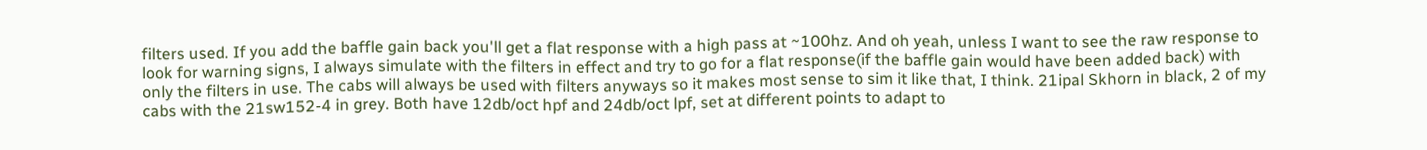filters used. If you add the baffle gain back you'll get a flat response with a high pass at ~100hz. And oh yeah, unless I want to see the raw response to look for warning signs, I always simulate with the filters in effect and try to go for a flat response(if the baffle gain would have been added back) with only the filters in use. The cabs will always be used with filters anyways so it makes most sense to sim it like that, I think. 21ipal Skhorn in black, 2 of my cabs with the 21sw152-4 in grey. Both have 12db/oct hpf and 24db/oct lpf, set at different points to adapt to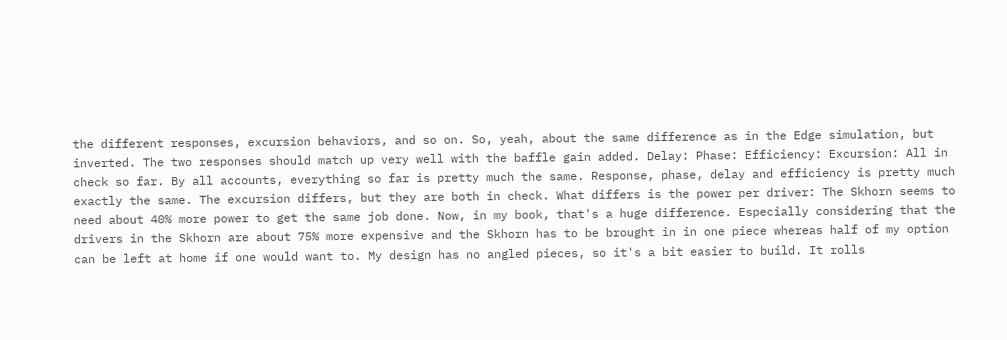the different responses, excursion behaviors, and so on. So, yeah, about the same difference as in the Edge simulation, but inverted. The two responses should match up very well with the baffle gain added. Delay: Phase: Efficiency: Excursion: All in check so far. By all accounts, everything so far is pretty much the same. Response, phase, delay and efficiency is pretty much exactly the same. The excursion differs, but they are both in check. What differs is the power per driver: The Skhorn seems to need about 40% more power to get the same job done. Now, in my book, that's a huge difference. Especially considering that the drivers in the Skhorn are about 75% more expensive and the Skhorn has to be brought in in one piece whereas half of my option can be left at home if one would want to. My design has no angled pieces, so it's a bit easier to build. It rolls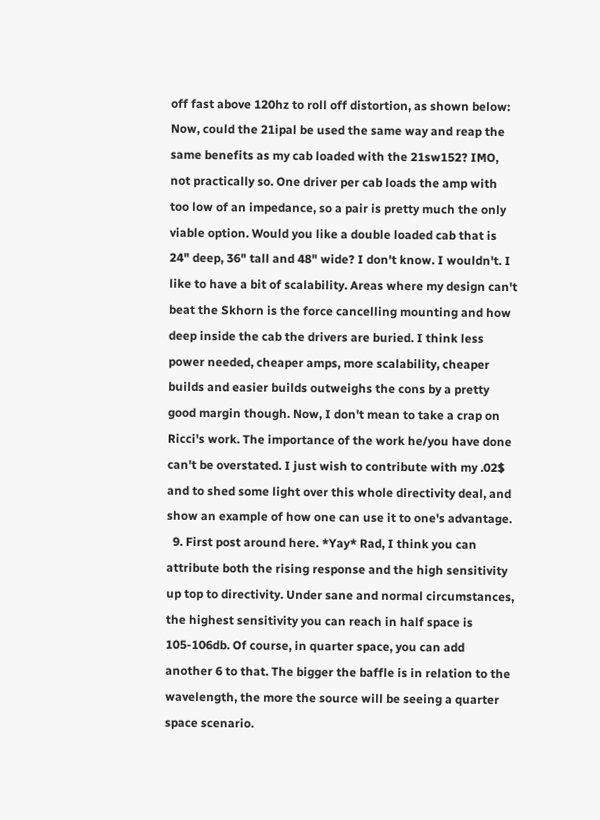off fast above 120hz to roll off distortion, as shown below: Now, could the 21ipal be used the same way and reap the same benefits as my cab loaded with the 21sw152? IMO, not practically so. One driver per cab loads the amp with too low of an impedance, so a pair is pretty much the only viable option. Would you like a double loaded cab that is 24" deep, 36" tall and 48" wide? I don't know. I wouldn't. I like to have a bit of scalability. Areas where my design can't beat the Skhorn is the force cancelling mounting and how deep inside the cab the drivers are buried. I think less power needed, cheaper amps, more scalability, cheaper builds and easier builds outweighs the cons by a pretty good margin though. Now, I don't mean to take a crap on Ricci's work. The importance of the work he/you have done can't be overstated. I just wish to contribute with my .02$ and to shed some light over this whole directivity deal, and show an example of how one can use it to one's advantage.
  9. First post around here. *Yay* Rad, I think you can attribute both the rising response and the high sensitivity up top to directivity. Under sane and normal circumstances, the highest sensitivity you can reach in half space is 105-106db. Of course, in quarter space, you can add another 6 to that. The bigger the baffle is in relation to the wavelength, the more the source will be seeing a quarter space scenario.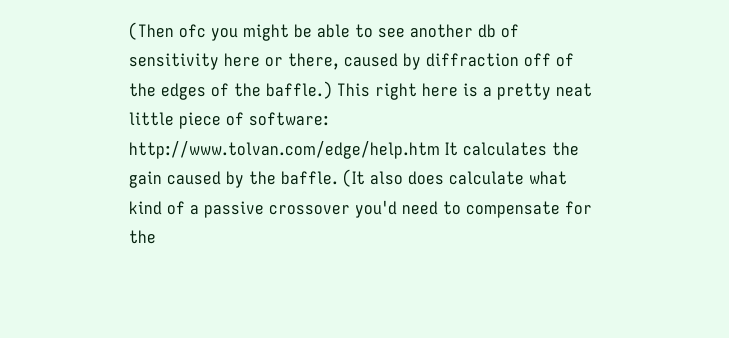(Then ofc you might be able to see another db of sensitivity here or there, caused by diffraction off of the edges of the baffle.) This right here is a pretty neat little piece of software: http://www.tolvan.com/edge/help.htm It calculates the gain caused by the baffle. (It also does calculate what kind of a passive crossover you'd need to compensate for the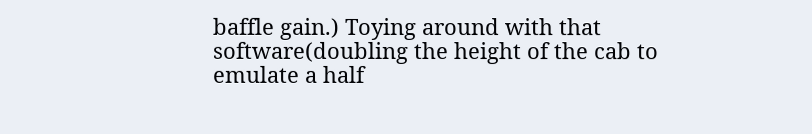baffle gain.) Toying around with that software(doubling the height of the cab to emulate a half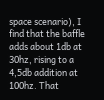space scenario), I find that the baffle adds about 1db at 30hz, rising to a 4,5db addition at 100hz. That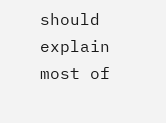should explain most of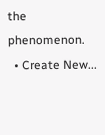the phenomenon.
  • Create New...